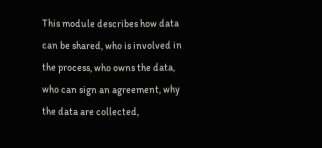This module describes how data can be shared, who is involved in the process, who owns the data, who can sign an agreement, why the data are collected,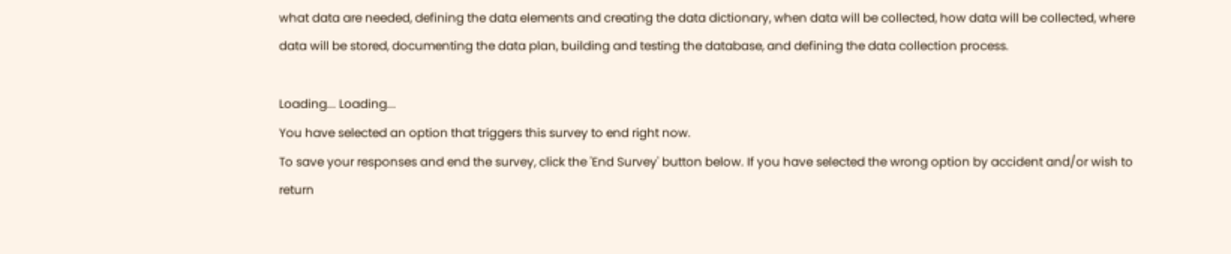what data are needed, defining the data elements and creating the data dictionary, when data will be collected, how data will be collected, where data will be stored, documenting the data plan, building and testing the database, and defining the data collection process.

Loading... Loading...
You have selected an option that triggers this survey to end right now.
To save your responses and end the survey, click the 'End Survey' button below. If you have selected the wrong option by accident and/or wish to return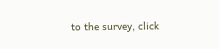to the survey, click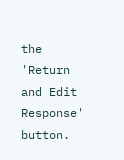the 'Return and Edit Response' button.